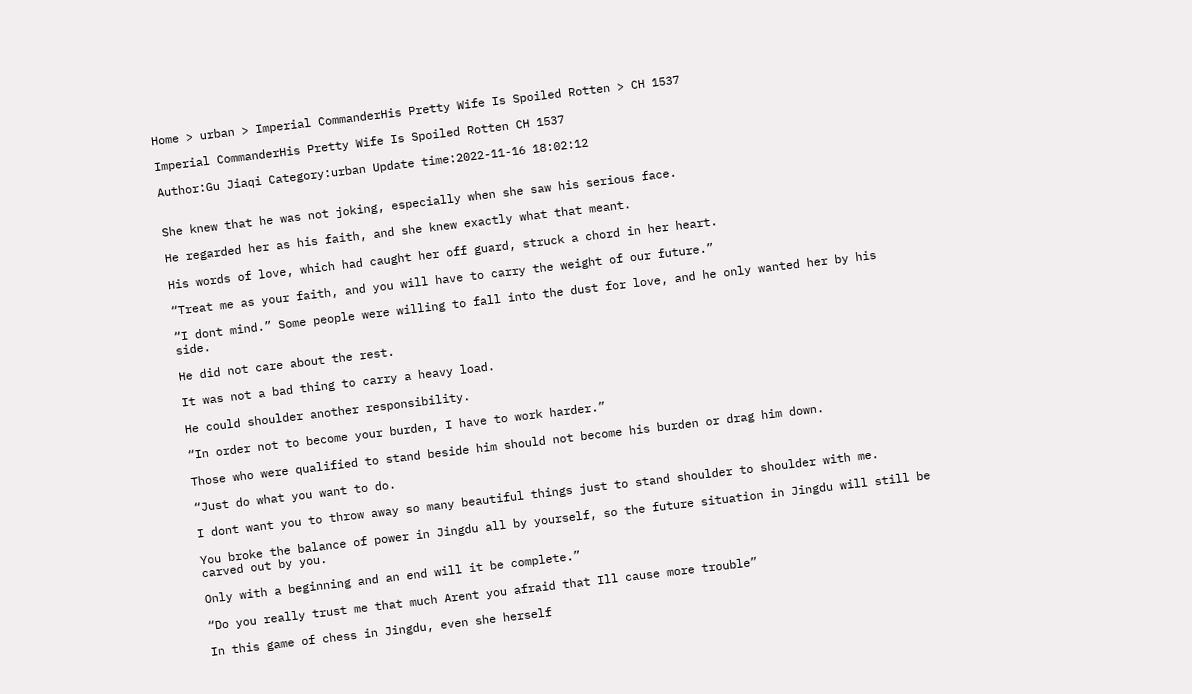Home > urban > Imperial CommanderHis Pretty Wife Is Spoiled Rotten > CH 1537

Imperial CommanderHis Pretty Wife Is Spoiled Rotten CH 1537

Author:Gu Jiaqi Category:urban Update time:2022-11-16 18:02:12


She knew that he was not joking, especially when she saw his serious face.

He regarded her as his faith, and she knew exactly what that meant.

His words of love, which had caught her off guard, struck a chord in her heart.

“Treat me as your faith, and you will have to carry the weight of our future.”

“I dont mind.” Some people were willing to fall into the dust for love, and he only wanted her by his side.

He did not care about the rest.

It was not a bad thing to carry a heavy load.

He could shoulder another responsibility.

“In order not to become your burden, I have to work harder.”

Those who were qualified to stand beside him should not become his burden or drag him down.

“Just do what you want to do.

I dont want you to throw away so many beautiful things just to stand shoulder to shoulder with me.

You broke the balance of power in Jingdu all by yourself, so the future situation in Jingdu will still be carved out by you.

Only with a beginning and an end will it be complete.”

“Do you really trust me that much Arent you afraid that Ill cause more trouble”

In this game of chess in Jingdu, even she herself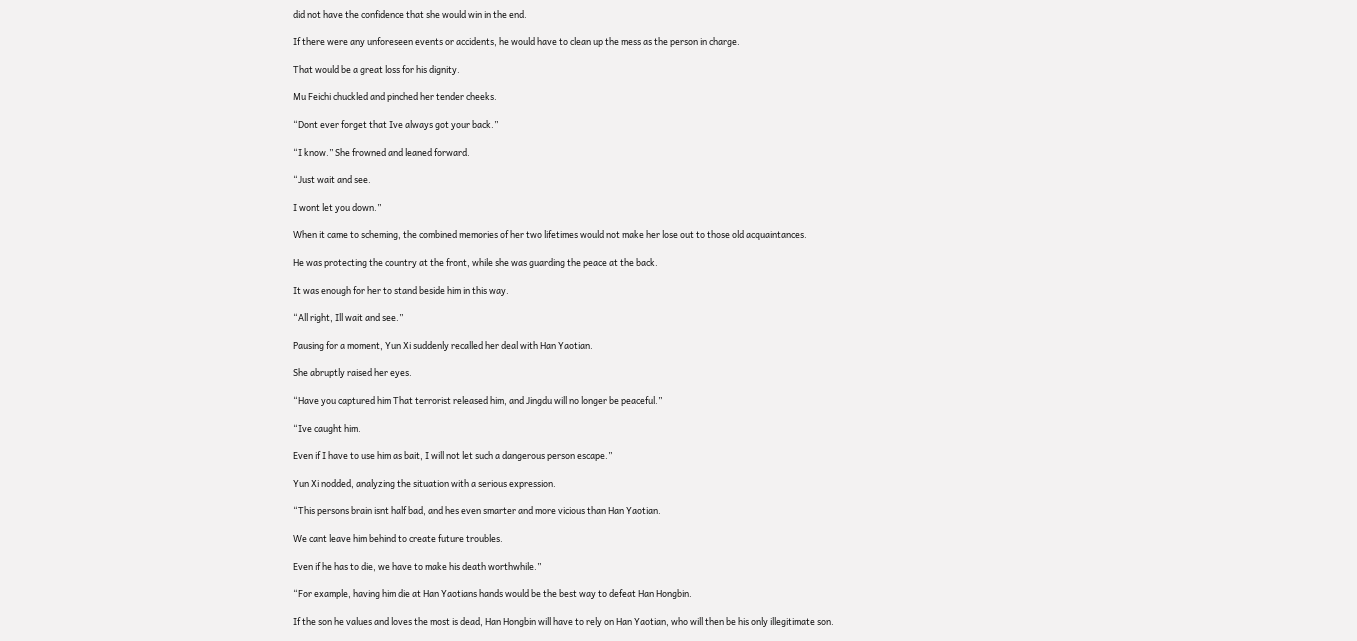did not have the confidence that she would win in the end.

If there were any unforeseen events or accidents, he would have to clean up the mess as the person in charge.

That would be a great loss for his dignity.

Mu Feichi chuckled and pinched her tender cheeks.

“Dont ever forget that Ive always got your back.”

“I know.” She frowned and leaned forward.

“Just wait and see.

I wont let you down.”

When it came to scheming, the combined memories of her two lifetimes would not make her lose out to those old acquaintances.

He was protecting the country at the front, while she was guarding the peace at the back.

It was enough for her to stand beside him in this way.

“All right, Ill wait and see.”

Pausing for a moment, Yun Xi suddenly recalled her deal with Han Yaotian.

She abruptly raised her eyes.

“Have you captured him That terrorist released him, and Jingdu will no longer be peaceful.”

“Ive caught him.

Even if I have to use him as bait, I will not let such a dangerous person escape.”

Yun Xi nodded, analyzing the situation with a serious expression.

“This persons brain isnt half bad, and hes even smarter and more vicious than Han Yaotian.

We cant leave him behind to create future troubles.

Even if he has to die, we have to make his death worthwhile.”

“For example, having him die at Han Yaotians hands would be the best way to defeat Han Hongbin.

If the son he values and loves the most is dead, Han Hongbin will have to rely on Han Yaotian, who will then be his only illegitimate son.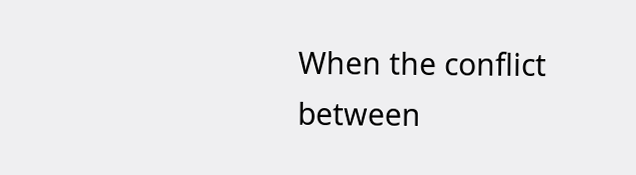When the conflict between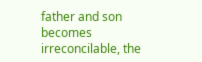father and son becomes irreconcilable, the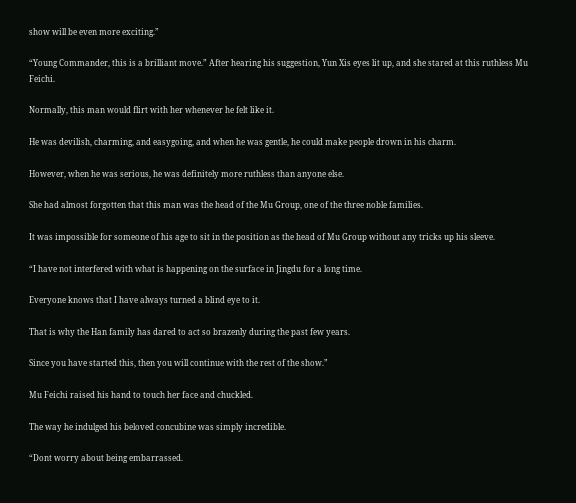show will be even more exciting.”

“Young Commander, this is a brilliant move.” After hearing his suggestion, Yun Xis eyes lit up, and she stared at this ruthless Mu Feichi.

Normally, this man would flirt with her whenever he felt like it.

He was devilish, charming, and easygoing, and when he was gentle, he could make people drown in his charm.

However, when he was serious, he was definitely more ruthless than anyone else.

She had almost forgotten that this man was the head of the Mu Group, one of the three noble families.

It was impossible for someone of his age to sit in the position as the head of Mu Group without any tricks up his sleeve.

“I have not interfered with what is happening on the surface in Jingdu for a long time.

Everyone knows that I have always turned a blind eye to it.

That is why the Han family has dared to act so brazenly during the past few years.

Since you have started this, then you will continue with the rest of the show.”

Mu Feichi raised his hand to touch her face and chuckled.

The way he indulged his beloved concubine was simply incredible.

“Dont worry about being embarrassed.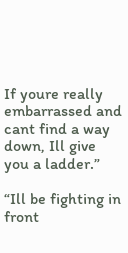If youre really embarrassed and cant find a way down, Ill give you a ladder.”

“Ill be fighting in front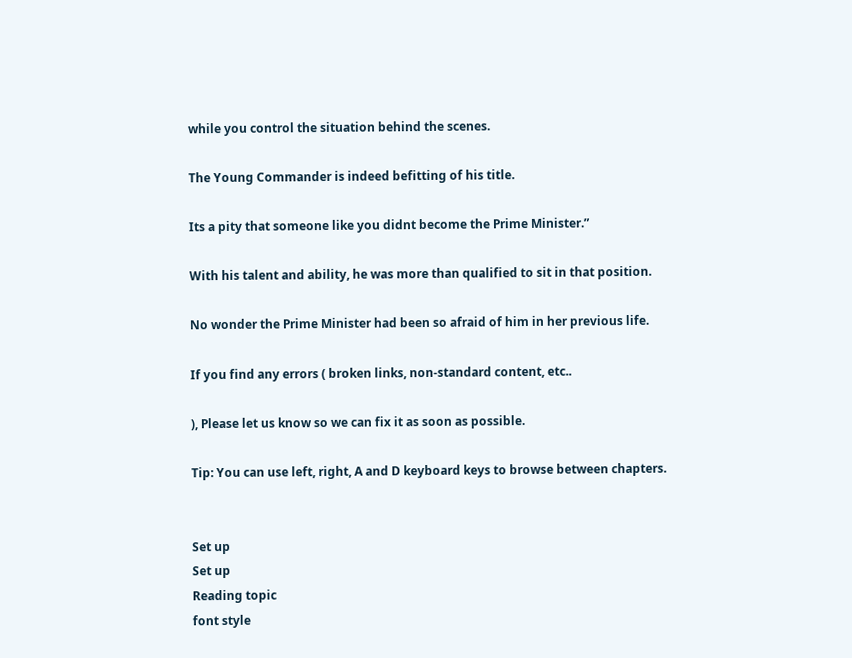while you control the situation behind the scenes.

The Young Commander is indeed befitting of his title.

Its a pity that someone like you didnt become the Prime Minister.”

With his talent and ability, he was more than qualified to sit in that position.

No wonder the Prime Minister had been so afraid of him in her previous life.

If you find any errors ( broken links, non-standard content, etc..

), Please let us know so we can fix it as soon as possible.

Tip: You can use left, right, A and D keyboard keys to browse between chapters.


Set up
Set up
Reading topic
font style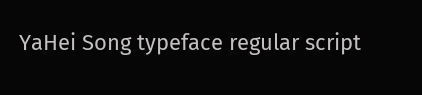YaHei Song typeface regular script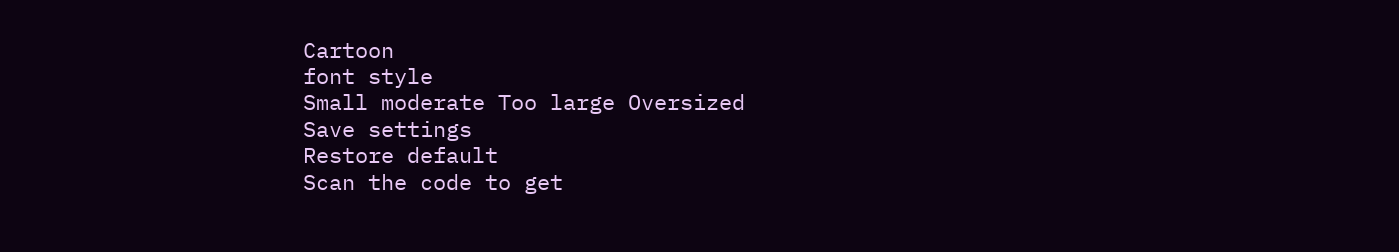Cartoon
font style
Small moderate Too large Oversized
Save settings
Restore default
Scan the code to get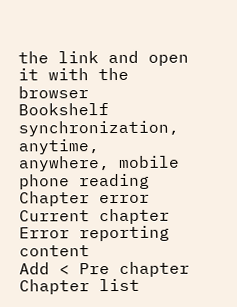the link and open it with the browser
Bookshelf synchronization, anytime, anywhere, mobile phone reading
Chapter error
Current chapter
Error reporting content
Add < Pre chapter Chapter list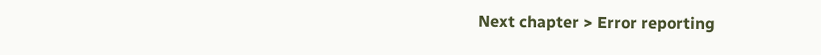Next chapter > Error reporting